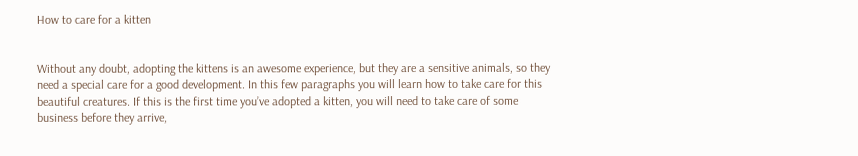How to care for a kitten


Without any doubt, adopting the kittens is an awesome experience, but they are a sensitive animals, so they need a special care for a good development. In this few paragraphs you will learn how to take care for this beautiful creatures. If this is the first time you’ve adopted a kitten, you will need to take care of some business before they arrive,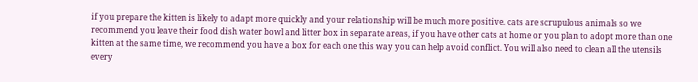if you prepare the kitten is likely to adapt more quickly and your relationship will be much more positive. cats are scrupulous animals so we recommend you leave their food dish water bowl and litter box in separate areas, if you have other cats at home or you plan to adopt more than one kitten at the same time, we recommend you have a box for each one this way you can help avoid conflict. You will also need to clean all the utensils every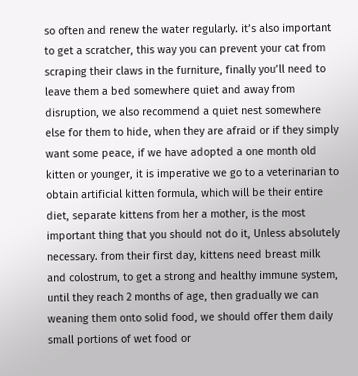so often and renew the water regularly. it’s also important to get a scratcher, this way you can prevent your cat from scraping their claws in the furniture, finally you’ll need to leave them a bed somewhere quiet and away from disruption, we also recommend a quiet nest somewhere else for them to hide, when they are afraid or if they simply want some peace, if we have adopted a one month old kitten or younger, it is imperative we go to a veterinarian to obtain artificial kitten formula, which will be their entire diet, separate kittens from her a mother, is the most important thing that you should not do it, Unless absolutely necessary. from their first day, kittens need breast milk and colostrum, to get a strong and healthy immune system, until they reach 2 months of age, then gradually we can weaning them onto solid food, we should offer them daily small portions of wet food or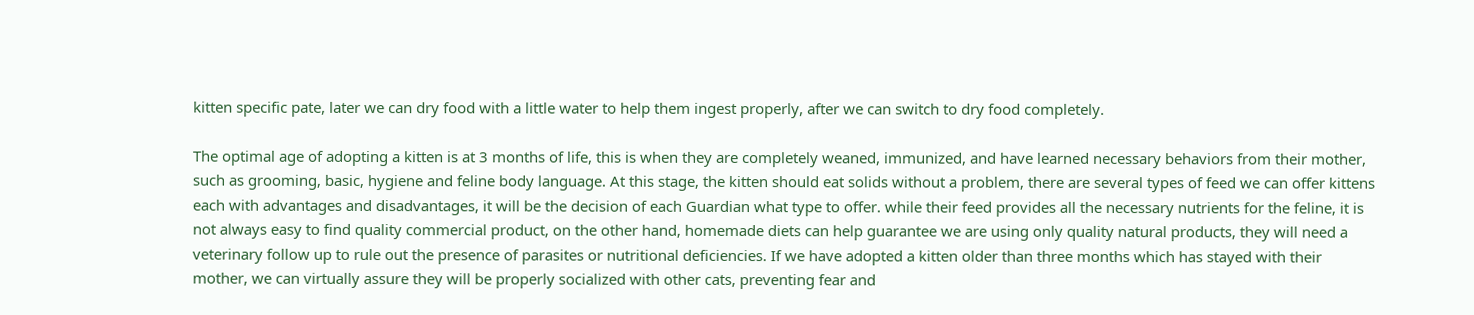kitten specific pate, later we can dry food with a little water to help them ingest properly, after we can switch to dry food completely.

The optimal age of adopting a kitten is at 3 months of life, this is when they are completely weaned, immunized, and have learned necessary behaviors from their mother, such as grooming, basic, hygiene and feline body language. At this stage, the kitten should eat solids without a problem, there are several types of feed we can offer kittens each with advantages and disadvantages, it will be the decision of each Guardian what type to offer. while their feed provides all the necessary nutrients for the feline, it is not always easy to find quality commercial product, on the other hand, homemade diets can help guarantee we are using only quality natural products, they will need a veterinary follow up to rule out the presence of parasites or nutritional deficiencies. If we have adopted a kitten older than three months which has stayed with their mother, we can virtually assure they will be properly socialized with other cats, preventing fear and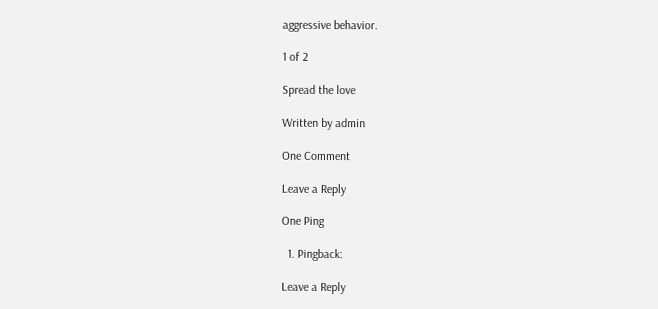aggressive behavior.

1 of 2

Spread the love

Written by admin

One Comment

Leave a Reply

One Ping

  1. Pingback:

Leave a Reply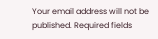Your email address will not be published. Required fields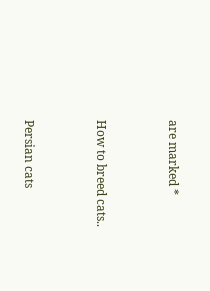are marked *


How to breed cats..


Persian cats